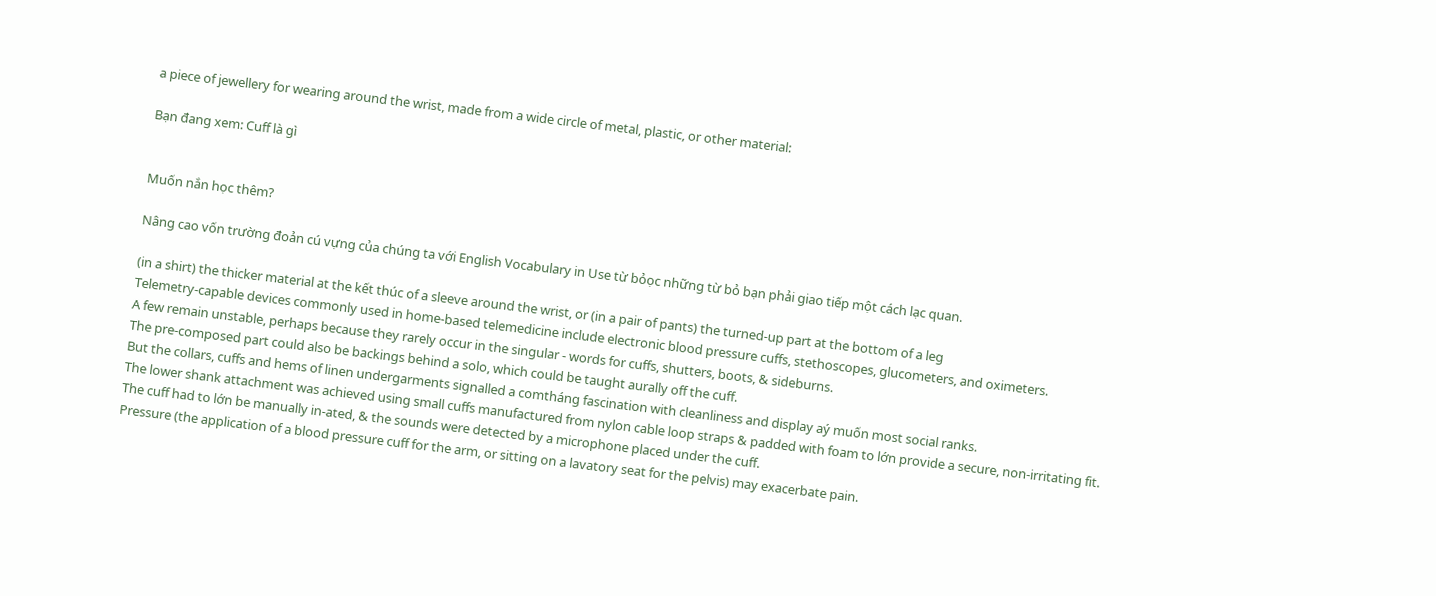a piece of jewellery for wearing around the wrist, made from a wide circle of metal, plastic, or other material:

Bạn đang xem: Cuff là gì


Muốn nắn học thêm?

Nâng cao vốn trường đoản cú vựng của chúng ta với English Vocabulary in Use từ bỏọc những từ bỏ bạn phải giao tiếp một cách lạc quan.

(in a shirt) the thicker material at the kết thúc of a sleeve around the wrist, or (in a pair of pants) the turned-up part at the bottom of a leg
Telemetry-capable devices commonly used in home-based telemedicine include electronic blood pressure cuffs, stethoscopes, glucometers, and oximeters.
A few remain unstable, perhaps because they rarely occur in the singular - words for cuffs, shutters, boots, & sideburns.
The pre-composed part could also be backings behind a solo, which could be taught aurally off the cuff.
But the collars, cuffs and hems of linen undergarments signalled a comtháng fascination with cleanliness and display aý muốn most social ranks.
The lower shank attachment was achieved using small cuffs manufactured from nylon cable loop straps & padded with foam to lớn provide a secure, non-irritating fit.
The cuff had to lớn be manually in-ated, & the sounds were detected by a microphone placed under the cuff.
Pressure (the application of a blood pressure cuff for the arm, or sitting on a lavatory seat for the pelvis) may exacerbate pain.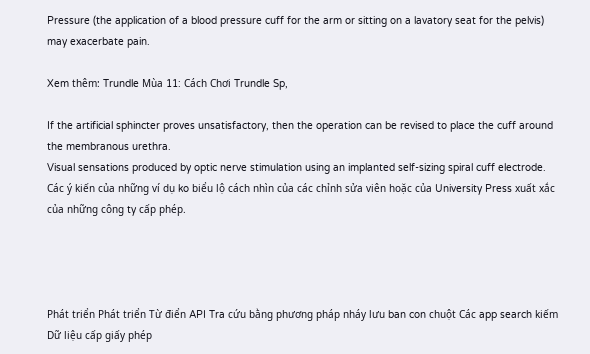Pressure (the application of a blood pressure cuff for the arm or sitting on a lavatory seat for the pelvis) may exacerbate pain.

Xem thêm: Trundle Mùa 11: Cách Chơi Trundle Sp,

If the artificial sphincter proves unsatisfactory, then the operation can be revised to place the cuff around the membranous urethra.
Visual sensations produced by optic nerve stimulation using an implanted self-sizing spiral cuff electrode.
Các ý kiến của những ví dụ ko biểu lộ cách nhìn của các chỉnh sửa viên hoặc của University Press xuất xắc của những công ty cấp phép.




Phát triển Phát triển Từ điển API Tra cứu bằng phương pháp nháy lưu ban con chuột Các app search kiếm Dữ liệu cấp giấy phép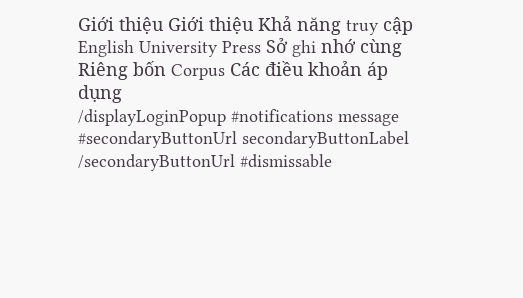Giới thiệu Giới thiệu Khả năng truy cập English University Press Sở ghi nhớ cùng Riêng bốn Corpus Các điều khoản áp dụng
/displayLoginPopup #notifications message #secondaryButtonUrl secondaryButtonLabel /secondaryButtonUrl #dismissable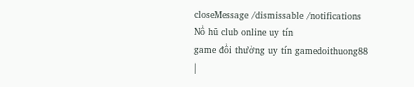closeMessage /dismissable /notifications
Nổ hũ club online uy tín
game đổi thưởng uy tín gamedoithuong88
|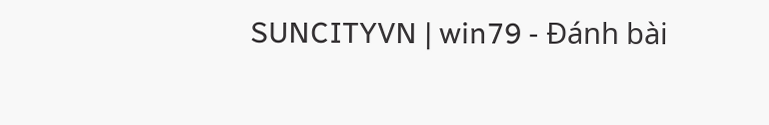SUNCITYVN | win79 - Đánh bài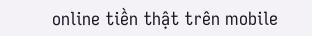online tiền thật trên mobile